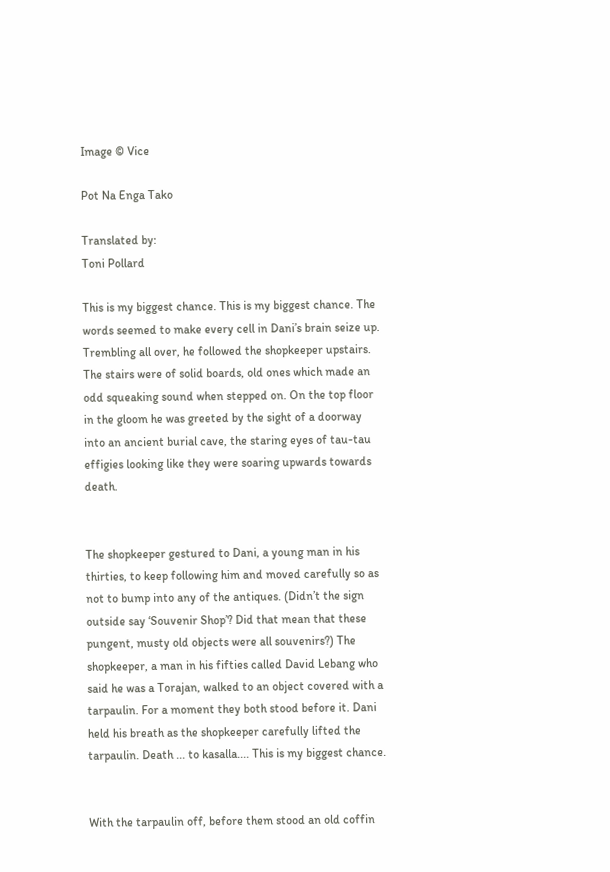Image © Vice

Pot Na Enga Tako

Translated by:
Toni Pollard

This is my biggest chance. This is my biggest chance. The words seemed to make every cell in Dani’s brain seize up. Trembling all over, he followed the shopkeeper upstairs. The stairs were of solid boards, old ones which made an odd squeaking sound when stepped on. On the top floor in the gloom he was greeted by the sight of a doorway into an ancient burial cave, the staring eyes of tau-tau effigies looking like they were soaring upwards towards death.


The shopkeeper gestured to Dani, a young man in his thirties, to keep following him and moved carefully so as not to bump into any of the antiques. (Didn’t the sign outside say ‘Souvenir Shop’? Did that mean that these pungent, musty old objects were all souvenirs?) The shopkeeper, a man in his fifties called David Lebang who said he was a Torajan, walked to an object covered with a tarpaulin. For a moment they both stood before it. Dani held his breath as the shopkeeper carefully lifted the tarpaulin. Death ... to kasalla.... This is my biggest chance.


With the tarpaulin off, before them stood an old coffin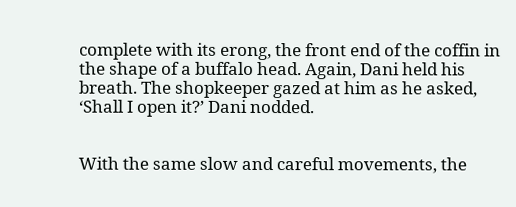complete with its erong, the front end of the coffin in the shape of a buffalo head. Again, Dani held his breath. The shopkeeper gazed at him as he asked, ‘Shall I open it?’ Dani nodded.


With the same slow and careful movements, the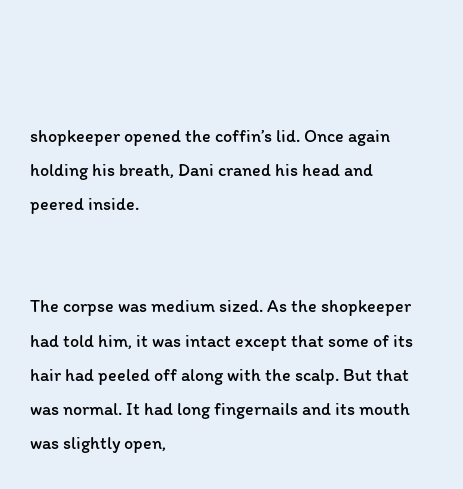shopkeeper opened the coffin’s lid. Once again holding his breath, Dani craned his head and peered inside.


The corpse was medium sized. As the shopkeeper had told him, it was intact except that some of its hair had peeled off along with the scalp. But that was normal. It had long fingernails and its mouth was slightly open,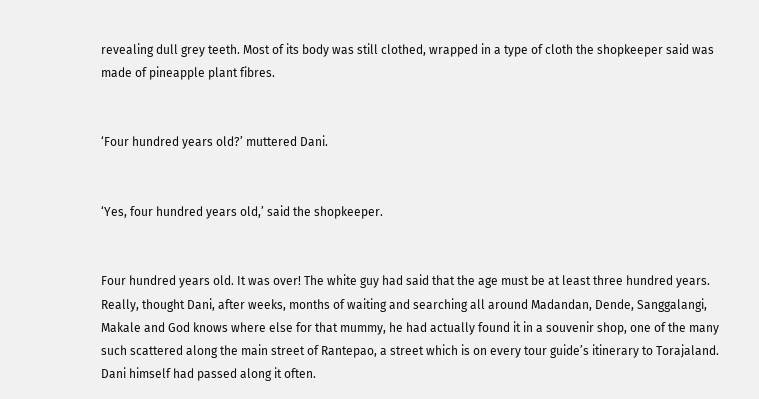revealing dull grey teeth. Most of its body was still clothed, wrapped in a type of cloth the shopkeeper said was made of pineapple plant fibres.


‘Four hundred years old?’ muttered Dani.


‘Yes, four hundred years old,’ said the shopkeeper.


Four hundred years old. It was over! The white guy had said that the age must be at least three hundred years. Really, thought Dani, after weeks, months of waiting and searching all around Madandan, Dende, Sanggalangi, Makale and God knows where else for that mummy, he had actually found it in a souvenir shop, one of the many such scattered along the main street of Rantepao, a street which is on every tour guide’s itinerary to Torajaland. Dani himself had passed along it often.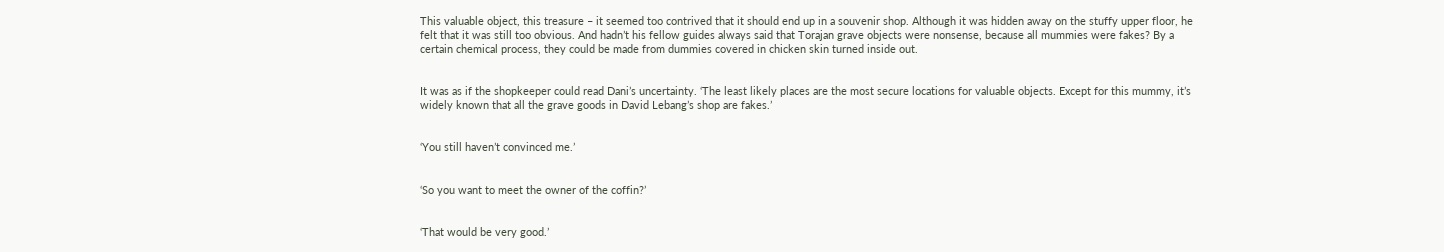This valuable object, this treasure – it seemed too contrived that it should end up in a souvenir shop. Although it was hidden away on the stuffy upper floor, he felt that it was still too obvious. And hadn’t his fellow guides always said that Torajan grave objects were nonsense, because all mummies were fakes? By a certain chemical process, they could be made from dummies covered in chicken skin turned inside out.


It was as if the shopkeeper could read Dani’s uncertainty. ‘The least likely places are the most secure locations for valuable objects. Except for this mummy, it’s widely known that all the grave goods in David Lebang’s shop are fakes.’


‘You still haven’t convinced me.’


‘So you want to meet the owner of the coffin?’


‘That would be very good.’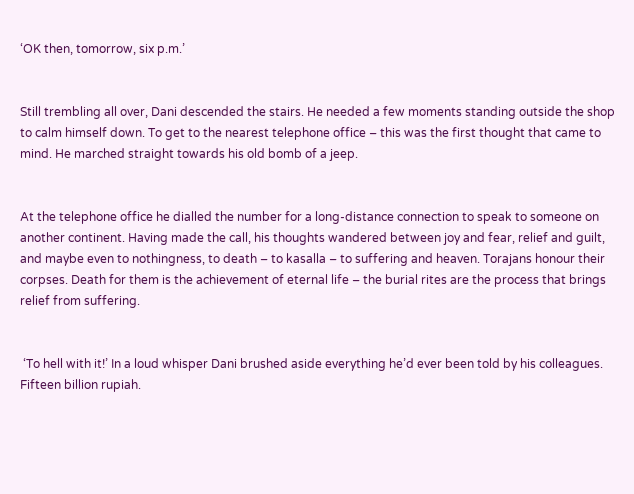‘OK then, tomorrow, six p.m.’


Still trembling all over, Dani descended the stairs. He needed a few moments standing outside the shop to calm himself down. To get to the nearest telephone office – this was the first thought that came to mind. He marched straight towards his old bomb of a jeep.


At the telephone office he dialled the number for a long-distance connection to speak to someone on another continent. Having made the call, his thoughts wandered between joy and fear, relief and guilt, and maybe even to nothingness, to death – to kasalla – to suffering and heaven. Torajans honour their corpses. Death for them is the achievement of eternal life – the burial rites are the process that brings relief from suffering.


 ‘To hell with it!’ In a loud whisper Dani brushed aside everything he’d ever been told by his colleagues. Fifteen billion rupiah.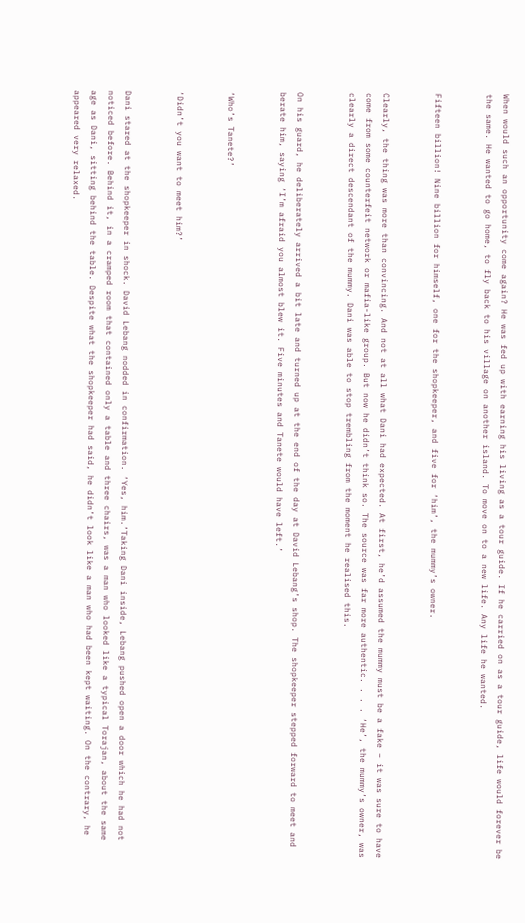When would such an opportunity come again? He was fed up with earning his living as a tour guide. If he carried on as a tour guide, life would forever be the same. He wanted to go home, to fly back to his village on another island. To move on to a new life. Any life he wanted.


Fifteen billion! Nine billion for himself, one for the shopkeeper, and five for ‘him’, the mummy’s owner.


Clearly, the thing was more than convincing. And not at all what Dani had expected. At first, he’d assumed the mummy must be a fake – it was sure to have come from some counterfeit network or mafia-like group. But now he didn’t think so. The source was far more authentic. . . . ‘He’, the mummy’s owner, was clearly a direct descendant of the mummy. Dani was able to stop trembling from the moment he realised this.


On his guard, he deliberately arrived a bit late and turned up at the end of the day at David Lebang’s shop. The shopkeeper stepped forward to meet and berate him, saying ‘I’m afraid you almost blew it. Five minutes and Tanete would have left.’


‘Who’s Tanete?’


‘Didn’t you want to meet him?’


Dani stared at the shopkeeper in shock. David Lebang nodded in confirmation. ‘Yes, him.’Taking Dani inside, Lebang pushed open a door which he had not noticed before. Behind it, in a cramped room that contained only a table and three chairs, was a man who looked like a typical Torajan, about the same age as Dani, sitting behind the table. Despite what the shopkeeper had said, he didn’t look like a man who had been kept waiting. On the contrary, he appeared very relaxed.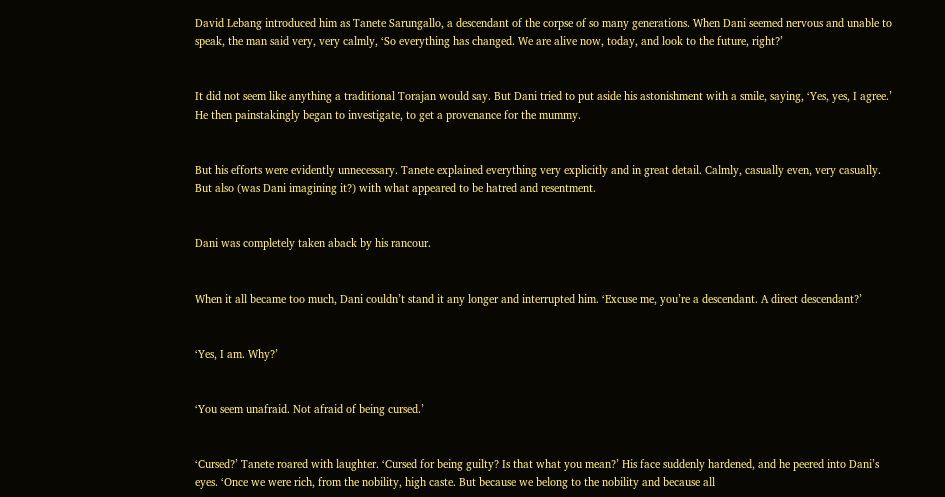David Lebang introduced him as Tanete Sarungallo, a descendant of the corpse of so many generations. When Dani seemed nervous and unable to speak, the man said very, very calmly, ‘So everything has changed. We are alive now, today, and look to the future, right?’


It did not seem like anything a traditional Torajan would say. But Dani tried to put aside his astonishment with a smile, saying, ‘Yes, yes, I agree.’ He then painstakingly began to investigate, to get a provenance for the mummy.


But his efforts were evidently unnecessary. Tanete explained everything very explicitly and in great detail. Calmly, casually even, very casually. But also (was Dani imagining it?) with what appeared to be hatred and resentment.


Dani was completely taken aback by his rancour.


When it all became too much, Dani couldn’t stand it any longer and interrupted him. ‘Excuse me, you’re a descendant. A direct descendant?’


‘Yes, I am. Why?’


‘You seem unafraid. Not afraid of being cursed.’


‘Cursed?’ Tanete roared with laughter. ‘Cursed for being guilty? Is that what you mean?’ His face suddenly hardened, and he peered into Dani’s eyes. ‘Once we were rich, from the nobility, high caste. But because we belong to the nobility and because all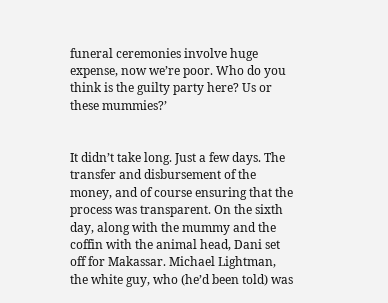funeral ceremonies involve huge expense, now we’re poor. Who do you think is the guilty party here? Us or these mummies?’


It didn’t take long. Just a few days. The transfer and disbursement of the money, and of course ensuring that the process was transparent. On the sixth day, along with the mummy and the coffin with the animal head, Dani set off for Makassar. Michael Lightman, the white guy, who (he’d been told) was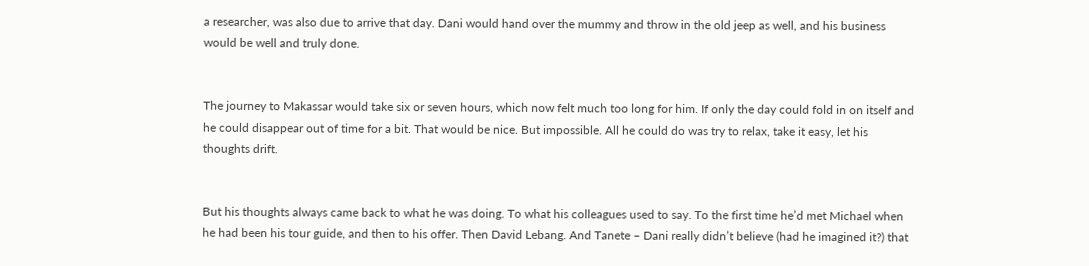a researcher, was also due to arrive that day. Dani would hand over the mummy and throw in the old jeep as well, and his business would be well and truly done.


The journey to Makassar would take six or seven hours, which now felt much too long for him. If only the day could fold in on itself and he could disappear out of time for a bit. That would be nice. But impossible. All he could do was try to relax, take it easy, let his thoughts drift.


But his thoughts always came back to what he was doing. To what his colleagues used to say. To the first time he’d met Michael when he had been his tour guide, and then to his offer. Then David Lebang. And Tanete – Dani really didn’t believe (had he imagined it?) that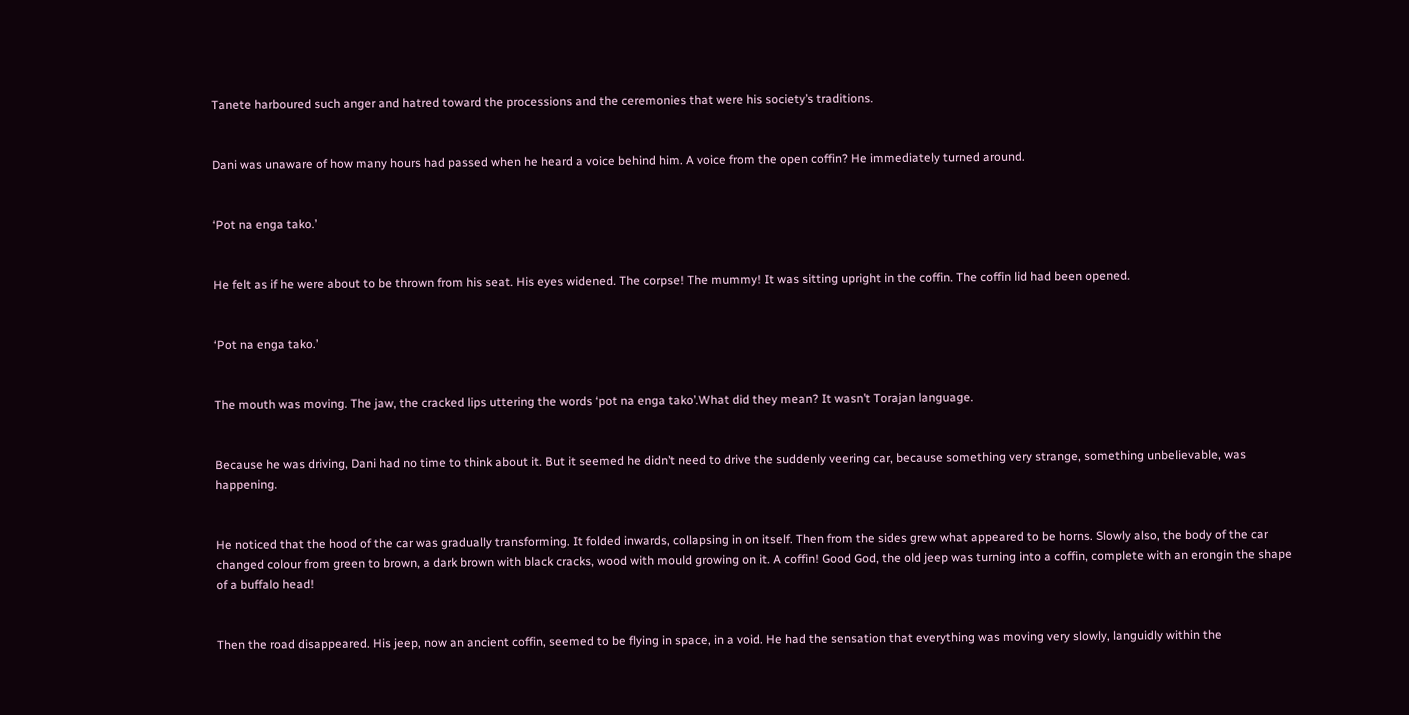Tanete harboured such anger and hatred toward the processions and the ceremonies that were his society’s traditions.


Dani was unaware of how many hours had passed when he heard a voice behind him. A voice from the open coffin? He immediately turned around.


‘Pot na enga tako.’


He felt as if he were about to be thrown from his seat. His eyes widened. The corpse! The mummy! It was sitting upright in the coffin. The coffin lid had been opened.


‘Pot na enga tako.’


The mouth was moving. The jaw, the cracked lips uttering the words ‘pot na enga tako’.What did they mean? It wasn’t Torajan language.


Because he was driving, Dani had no time to think about it. But it seemed he didn’t need to drive the suddenly veering car, because something very strange, something unbelievable, was happening.


He noticed that the hood of the car was gradually transforming. It folded inwards, collapsing in on itself. Then from the sides grew what appeared to be horns. Slowly also, the body of the car changed colour from green to brown, a dark brown with black cracks, wood with mould growing on it. A coffin! Good God, the old jeep was turning into a coffin, complete with an erongin the shape of a buffalo head!


Then the road disappeared. His jeep, now an ancient coffin, seemed to be flying in space, in a void. He had the sensation that everything was moving very slowly, languidly within the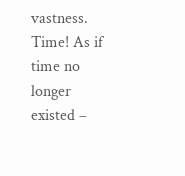vastness. Time! As if time no longer existed –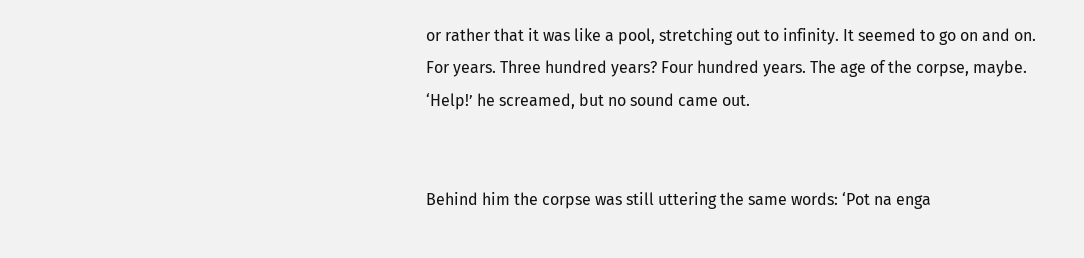or rather that it was like a pool, stretching out to infinity. It seemed to go on and on. For years. Three hundred years? Four hundred years. The age of the corpse, maybe. ‘Help!’ he screamed, but no sound came out.


Behind him the corpse was still uttering the same words: ‘Pot na enga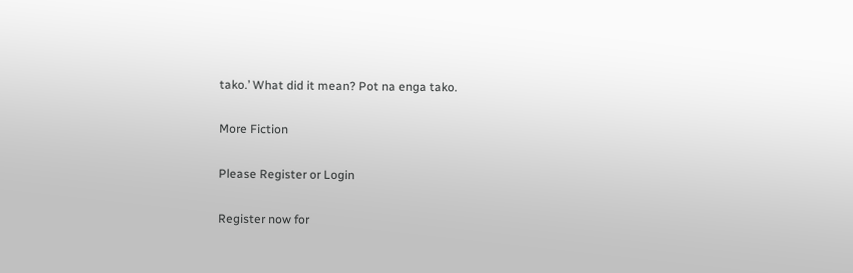tako.’ What did it mean? Pot na enga tako.

More Fiction

Please Register or Login

Register now for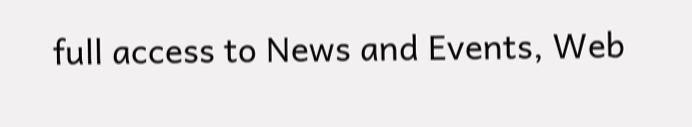full access to News and Events, Web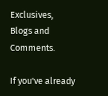Exclusives, Blogs and Comments.

If you've already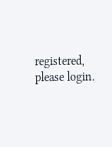registered, please login.